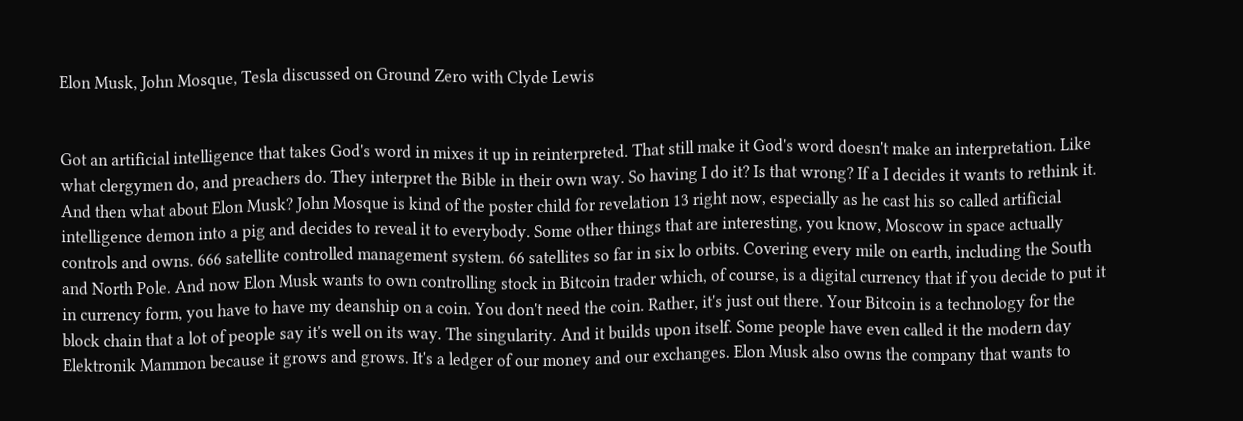Elon Musk, John Mosque, Tesla discussed on Ground Zero with Clyde Lewis


Got an artificial intelligence that takes God's word in mixes it up in reinterpreted. That still make it God's word doesn't make an interpretation. Like what clergymen do, and preachers do. They interpret the Bible in their own way. So having I do it? Is that wrong? If a I decides it wants to rethink it. And then what about Elon Musk? John Mosque is kind of the poster child for revelation 13 right now, especially as he cast his so called artificial intelligence demon into a pig and decides to reveal it to everybody. Some other things that are interesting, you know, Moscow in space actually controls and owns. 666 satellite controlled management system. 66 satellites so far in six lo orbits. Covering every mile on earth, including the South and North Pole. And now Elon Musk wants to own controlling stock in Bitcoin trader which, of course, is a digital currency that if you decide to put it in currency form, you have to have my deanship on a coin. You don't need the coin. Rather, it's just out there. Your Bitcoin is a technology for the block chain that a lot of people say it's well on its way. The singularity. And it builds upon itself. Some people have even called it the modern day Elektronik Mammon because it grows and grows. It's a ledger of our money and our exchanges. Elon Musk also owns the company that wants to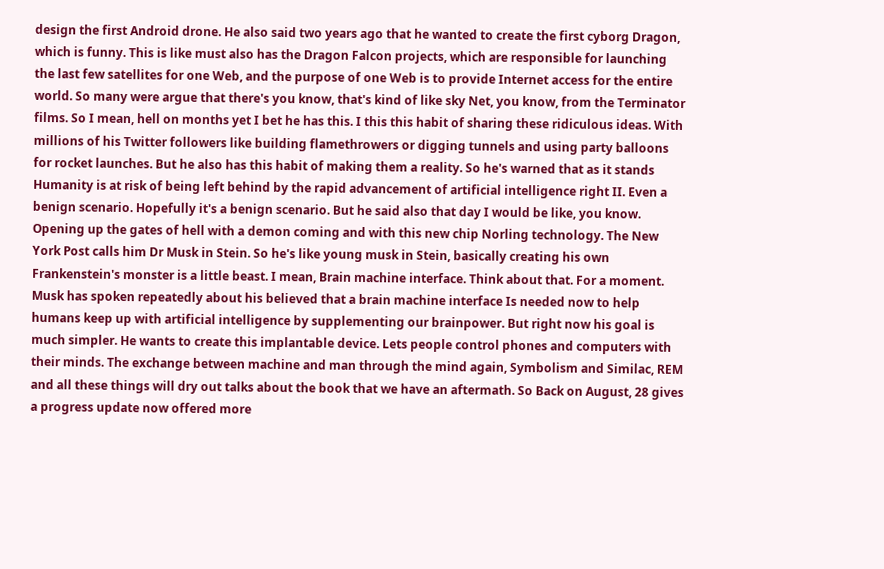design the first Android drone. He also said two years ago that he wanted to create the first cyborg Dragon, which is funny. This is like must also has the Dragon Falcon projects, which are responsible for launching the last few satellites for one Web, and the purpose of one Web is to provide Internet access for the entire world. So many were argue that there's you know, that's kind of like sky Net, you know, from the Terminator films. So I mean, hell on months yet I bet he has this. I this this habit of sharing these ridiculous ideas. With millions of his Twitter followers like building flamethrowers or digging tunnels and using party balloons for rocket launches. But he also has this habit of making them a reality. So he's warned that as it stands Humanity is at risk of being left behind by the rapid advancement of artificial intelligence right II. Even a benign scenario. Hopefully it's a benign scenario. But he said also that day I would be like, you know. Opening up the gates of hell with a demon coming and with this new chip Norling technology. The New York Post calls him Dr Musk in Stein. So he's like young musk in Stein, basically creating his own Frankenstein's monster is a little beast. I mean, Brain machine interface. Think about that. For a moment. Musk has spoken repeatedly about his believed that a brain machine interface Is needed now to help humans keep up with artificial intelligence by supplementing our brainpower. But right now his goal is much simpler. He wants to create this implantable device. Lets people control phones and computers with their minds. The exchange between machine and man through the mind again, Symbolism and Similac, REM and all these things will dry out talks about the book that we have an aftermath. So Back on August, 28 gives a progress update now offered more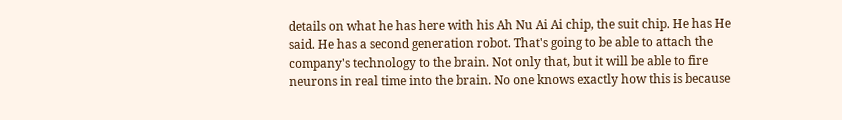details on what he has here with his Ah Nu Ai Ai chip, the suit chip. He has He said. He has a second generation robot. That's going to be able to attach the company's technology to the brain. Not only that, but it will be able to fire neurons in real time into the brain. No one knows exactly how this is because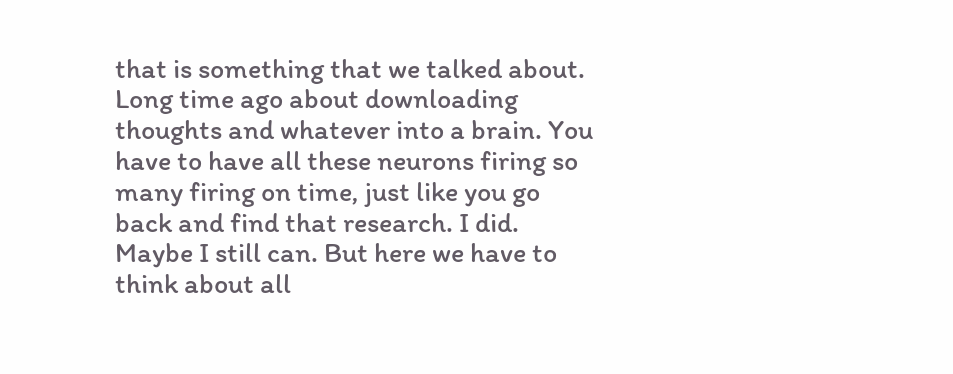that is something that we talked about. Long time ago about downloading thoughts and whatever into a brain. You have to have all these neurons firing so many firing on time, just like you go back and find that research. I did. Maybe I still can. But here we have to think about all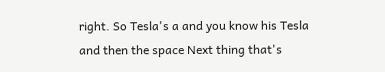right. So Tesla's a and you know his Tesla and then the space Next thing that's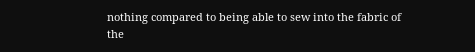nothing compared to being able to sew into the fabric of the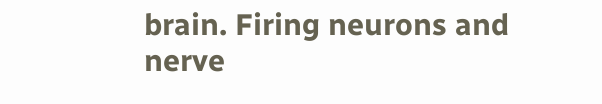brain. Firing neurons and nerve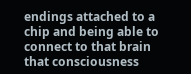endings attached to a chip and being able to connect to that brain that consciousness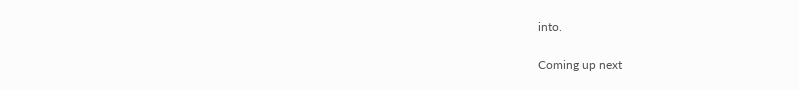into.

Coming up next